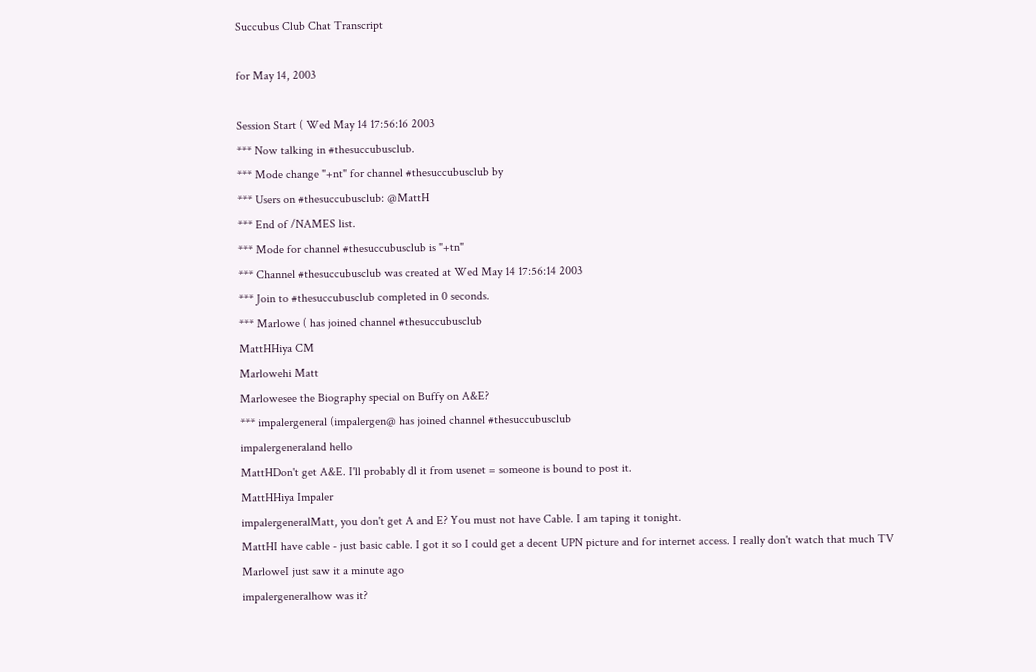Succubus Club Chat Transcript

for May 14, 2003

Session Start ( Wed May 14 17:56:16 2003
*** Now talking in #thesuccubusclub.
*** Mode change "+nt" for channel #thesuccubusclub by
*** Users on #thesuccubusclub: @MattH
*** End of /NAMES list.
*** Mode for channel #thesuccubusclub is "+tn"
*** Channel #thesuccubusclub was created at Wed May 14 17:56:14 2003
*** Join to #thesuccubusclub completed in 0 seconds.
*** Marlowe ( has joined channel #thesuccubusclub
MattHHiya CM
Marlowehi Matt
Marlowesee the Biography special on Buffy on A&E?
*** impalergeneral (impalergen@ has joined channel #thesuccubusclub
impalergeneraland hello
MattHDon't get A&E. I'll probably dl it from usenet = someone is bound to post it.
MattHHiya Impaler
impalergeneralMatt, you don't get A and E? You must not have Cable. I am taping it tonight.
MattHI have cable - just basic cable. I got it so I could get a decent UPN picture and for internet access. I really don't watch that much TV
MarloweI just saw it a minute ago
impalergeneralhow was it?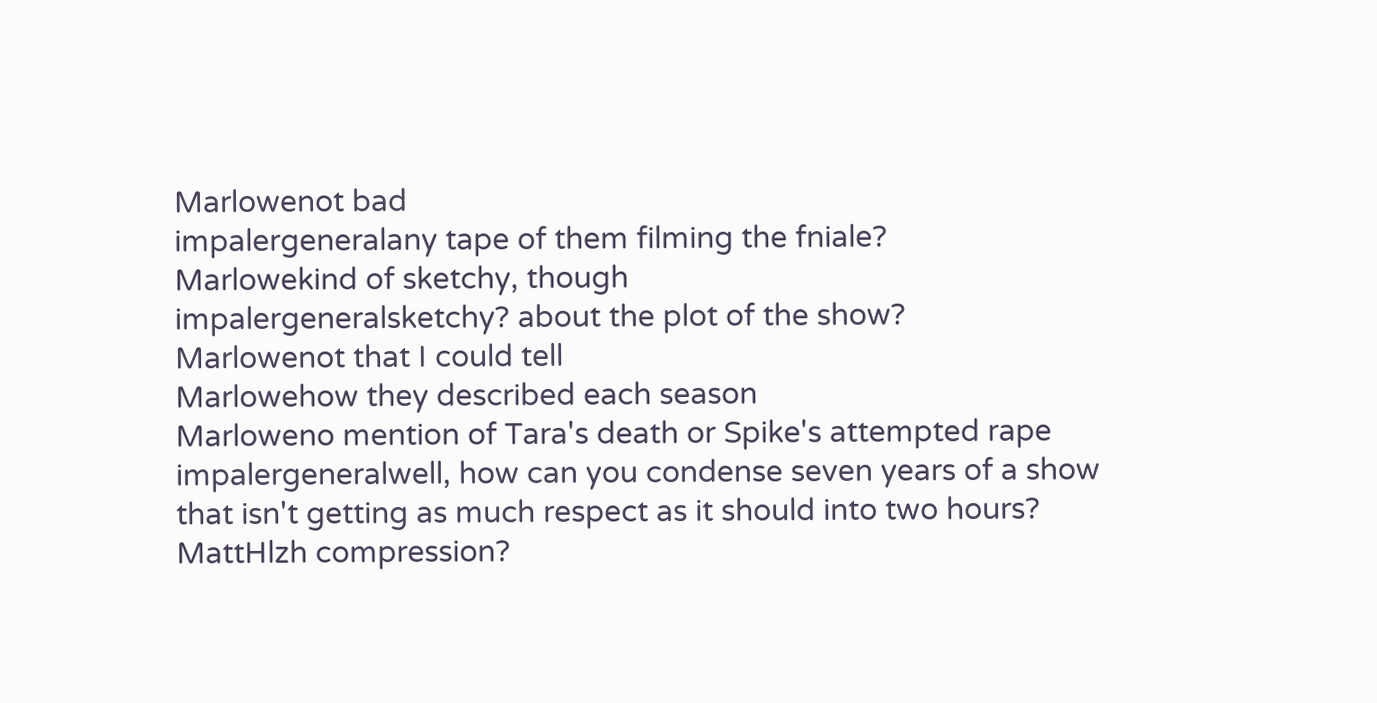Marlowenot bad
impalergeneralany tape of them filming the fniale?
Marlowekind of sketchy, though
impalergeneralsketchy? about the plot of the show?
Marlowenot that I could tell
Marlowehow they described each season
Marloweno mention of Tara's death or Spike's attempted rape
impalergeneralwell, how can you condense seven years of a show that isn't getting as much respect as it should into two hours?
MattHlzh compression?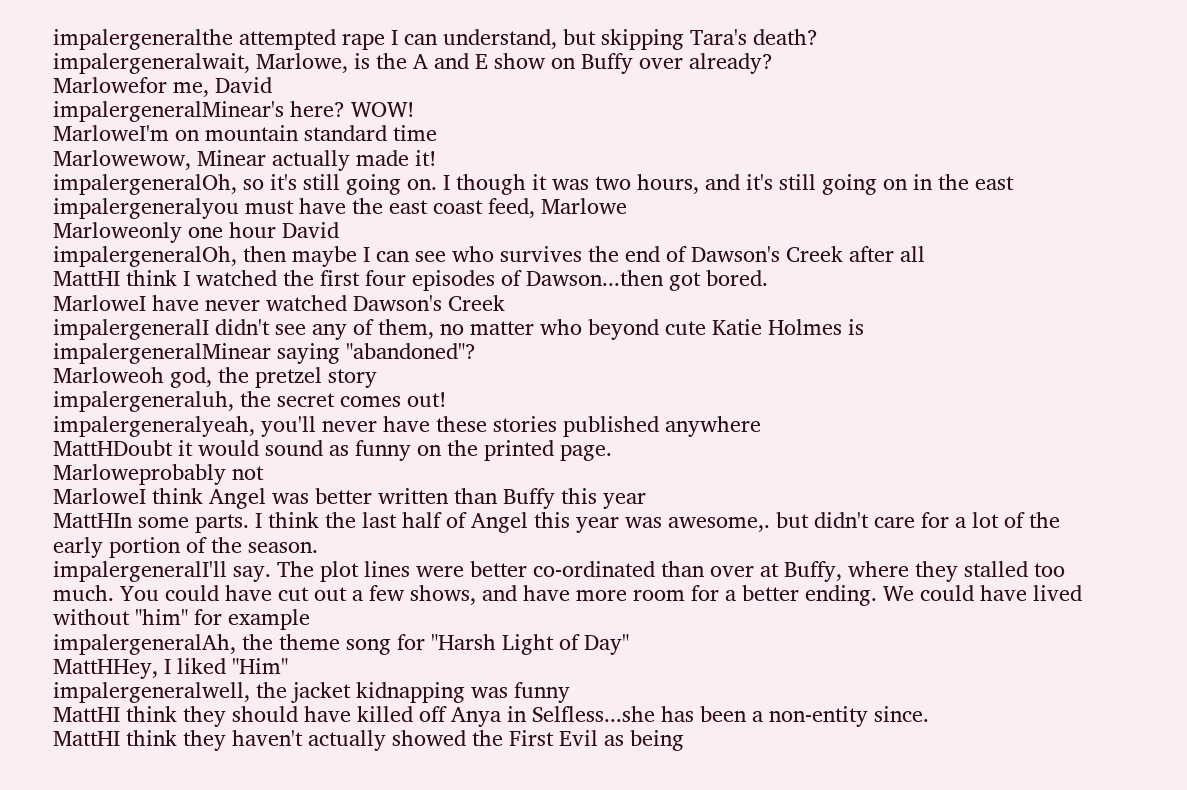impalergeneralthe attempted rape I can understand, but skipping Tara's death?
impalergeneralwait, Marlowe, is the A and E show on Buffy over already?
Marlowefor me, David
impalergeneralMinear's here? WOW!
MarloweI'm on mountain standard time
Marlowewow, Minear actually made it!
impalergeneralOh, so it's still going on. I though it was two hours, and it's still going on in the east
impalergeneralyou must have the east coast feed, Marlowe
Marloweonly one hour David
impalergeneralOh, then maybe I can see who survives the end of Dawson's Creek after all
MattHI think I watched the first four episodes of Dawson...then got bored.
MarloweI have never watched Dawson's Creek
impalergeneralI didn't see any of them, no matter who beyond cute Katie Holmes is
impalergeneralMinear saying "abandoned"?
Marloweoh god, the pretzel story
impalergeneraluh, the secret comes out!
impalergeneralyeah, you'll never have these stories published anywhere
MattHDoubt it would sound as funny on the printed page.
Marloweprobably not
MarloweI think Angel was better written than Buffy this year
MattHIn some parts. I think the last half of Angel this year was awesome,. but didn't care for a lot of the early portion of the season.
impalergeneralI'll say. The plot lines were better co-ordinated than over at Buffy, where they stalled too much. You could have cut out a few shows, and have more room for a better ending. We could have lived without "him" for example
impalergeneralAh, the theme song for "Harsh Light of Day"
MattHHey, I liked "Him"
impalergeneralwell, the jacket kidnapping was funny
MattHI think they should have killed off Anya in Selfless...she has been a non-entity since.
MattHI think they haven't actually showed the First Evil as being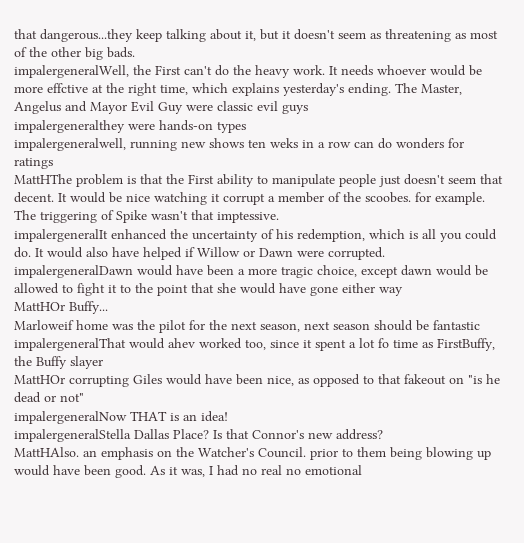that dangerous...they keep talking about it, but it doesn't seem as threatening as most of the other big bads.
impalergeneralWell, the First can't do the heavy work. It needs whoever would be more effctive at the right time, which explains yesterday's ending. The Master, Angelus and Mayor Evil Guy were classic evil guys
impalergeneralthey were hands-on types
impalergeneralwell, running new shows ten weks in a row can do wonders for ratings
MattHThe problem is that the First ability to manipulate people just doesn't seem that decent. It would be nice watching it corrupt a member of the scoobes. for example. The triggering of Spike wasn't that imptessive.
impalergeneralIt enhanced the uncertainty of his redemption, which is all you could do. It would also have helped if Willow or Dawn were corrupted.
impalergeneralDawn would have been a more tragic choice, except dawn would be allowed to fight it to the point that she would have gone either way
MattHOr Buffy...
Marloweif home was the pilot for the next season, next season should be fantastic
impalergeneralThat would ahev worked too, since it spent a lot fo time as FirstBuffy, the Buffy slayer
MattHOr corrupting Giles would have been nice, as opposed to that fakeout on "is he dead or not"
impalergeneralNow THAT is an idea!
impalergeneralStella Dallas Place? Is that Connor's new address?
MattHAlso. an emphasis on the Watcher's Council. prior to them being blowing up would have been good. As it was, I had no real no emotional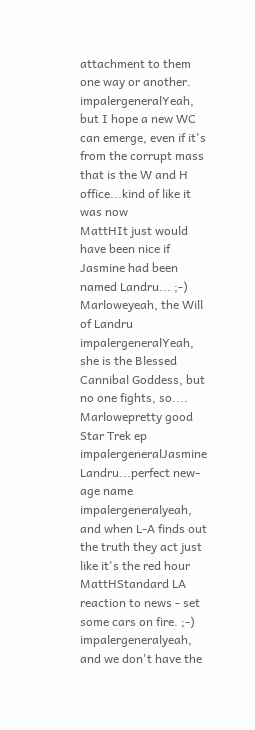attachment to them one way or another.
impalergeneralYeah, but I hope a new WC can emerge, even if it's from the corrupt mass that is the W and H office...kind of like it was now
MattHIt just would have been nice if Jasmine had been named Landru... ;-)
Marloweyeah, the Will of Landru
impalergeneralYeah, she is the Blessed Cannibal Goddess, but no one fights, so....
Marlowepretty good Star Trek ep
impalergeneralJasmine Landru...perfect new-age name
impalergeneralyeah, and when L-A finds out the truth they act just like it's the red hour
MattHStandard LA reaction to news - set some cars on fire. ;-)
impalergeneralyeah, and we don't have the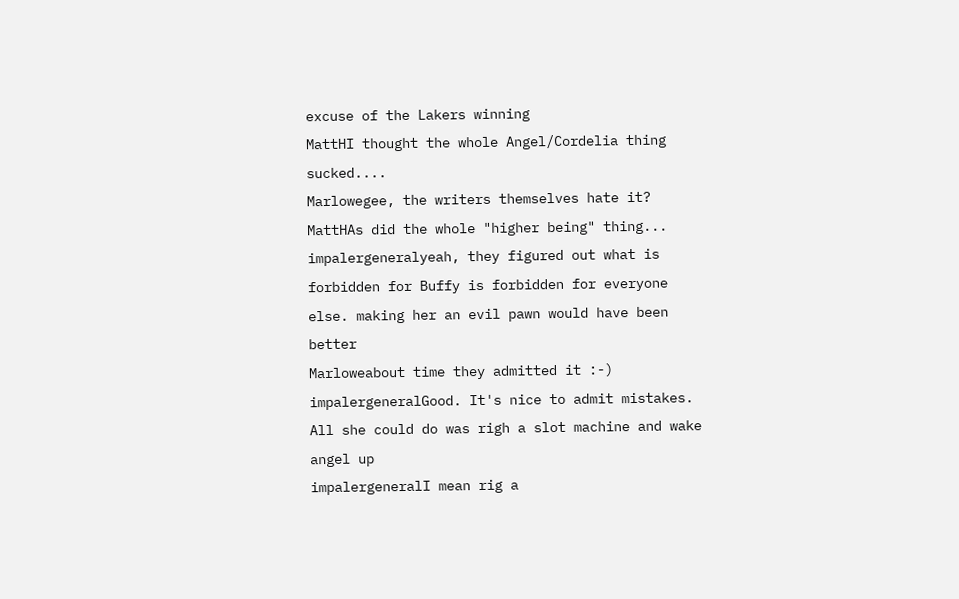excuse of the Lakers winning
MattHI thought the whole Angel/Cordelia thing sucked....
Marlowegee, the writers themselves hate it?
MattHAs did the whole "higher being" thing...
impalergeneralyeah, they figured out what is forbidden for Buffy is forbidden for everyone else. making her an evil pawn would have been better
Marloweabout time they admitted it :-)
impalergeneralGood. It's nice to admit mistakes. All she could do was righ a slot machine and wake angel up
impalergeneralI mean rig a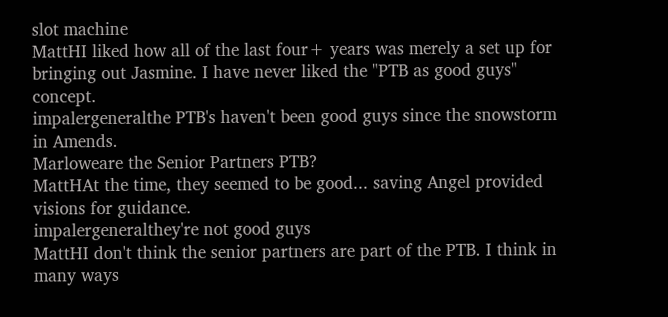slot machine
MattHI liked how all of the last four+ years was merely a set up for bringing out Jasmine. I have never liked the "PTB as good guys" concept.
impalergeneralthe PTB's haven't been good guys since the snowstorm in Amends.
Marloweare the Senior Partners PTB?
MattHAt the time, they seemed to be good... saving Angel provided visions for guidance.
impalergeneralthey're not good guys
MattHI don't think the senior partners are part of the PTB. I think in many ways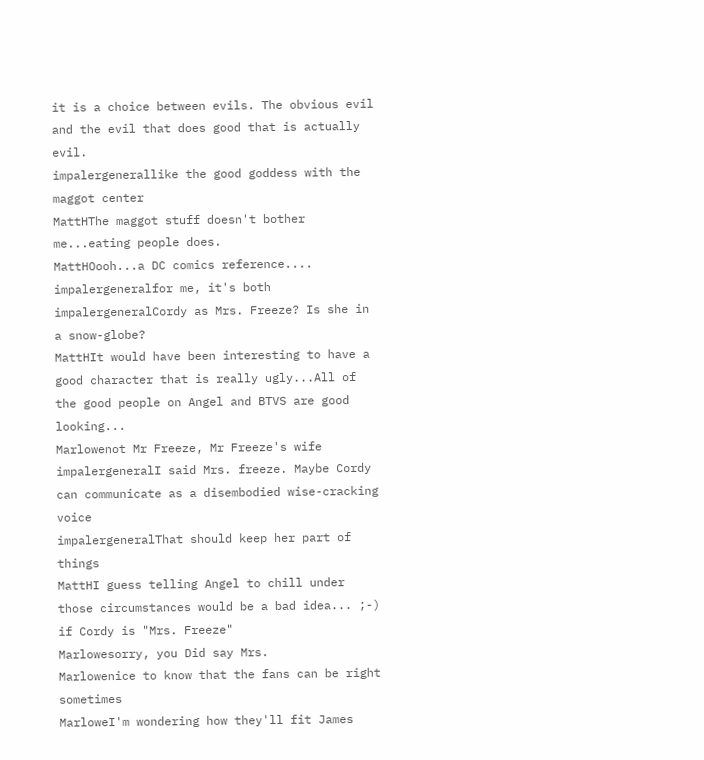it is a choice between evils. The obvious evil and the evil that does good that is actually evil.
impalergenerallike the good goddess with the maggot center
MattHThe maggot stuff doesn't bother me...eating people does.
MattHOooh...a DC comics reference....
impalergeneralfor me, it's both
impalergeneralCordy as Mrs. Freeze? Is she in a snow-globe?
MattHIt would have been interesting to have a good character that is really ugly...All of the good people on Angel and BTVS are good looking...
Marlowenot Mr Freeze, Mr Freeze's wife
impalergeneralI said Mrs. freeze. Maybe Cordy can communicate as a disembodied wise-cracking voice
impalergeneralThat should keep her part of things
MattHI guess telling Angel to chill under those circumstances would be a bad idea... ;-) if Cordy is "Mrs. Freeze"
Marlowesorry, you Did say Mrs.
Marlowenice to know that the fans can be right sometimes
MarloweI'm wondering how they'll fit James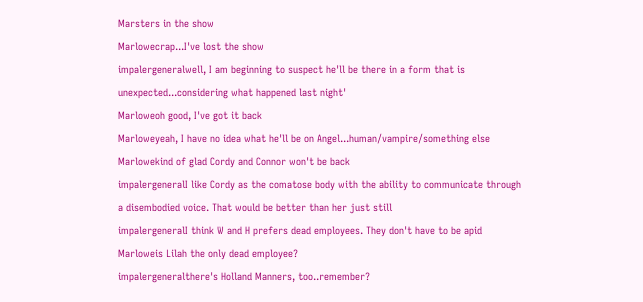Marsters in the show
Marlowecrap...I've lost the show
impalergeneralwell, I am beginning to suspect he'll be there in a form that is unexpected...considering what happened last night'
Marloweoh good, I've got it back
Marloweyeah, I have no idea what he'll be on Angel...human/vampire/something else
Marlowekind of glad Cordy and Connor won't be back
impalergeneralI like Cordy as the comatose body with the ability to communicate through a disembodied voice. That would be better than her just still
impalergeneralI think W and H prefers dead employees. They don't have to be apid
Marloweis Lilah the only dead employee?
impalergeneralthere's Holland Manners, too..remember?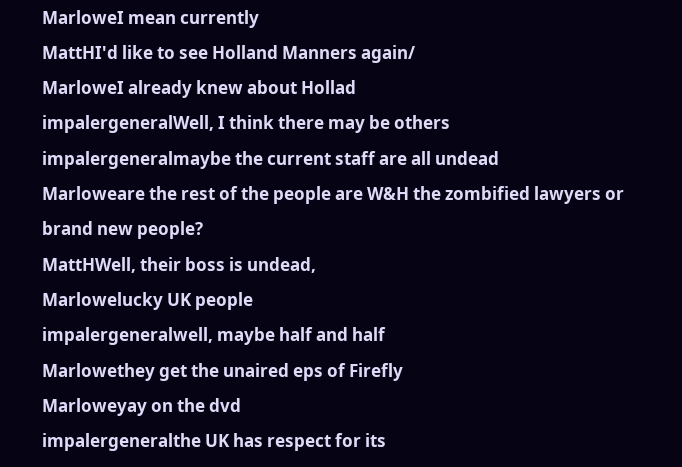MarloweI mean currently
MattHI'd like to see Holland Manners again/
MarloweI already knew about Hollad
impalergeneralWell, I think there may be others
impalergeneralmaybe the current staff are all undead
Marloweare the rest of the people are W&H the zombified lawyers or brand new people?
MattHWell, their boss is undead,
Marlowelucky UK people
impalergeneralwell, maybe half and half
Marlowethey get the unaired eps of Firefly
Marloweyay on the dvd
impalergeneralthe UK has respect for its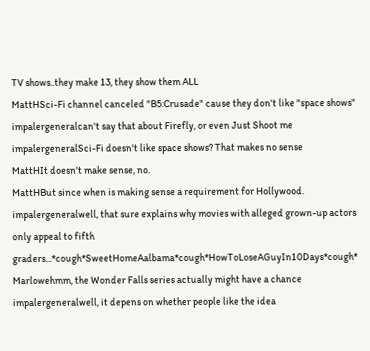TV shows..they make 13, they show them ALL
MattHSci-Fi channel canceled "B5:Crusade" cause they don't like "space shows"
impalergeneralcan't say that about Firefly, or even Just Shoot me
impalergeneralSci-Fi doesn't like space shows? That makes no sense
MattHIt doesn't make sense, no.
MattHBut since when is making sense a requirement for Hollywood.
impalergeneralwell, that sure explains why movies with alleged grown-up actors only appeal to fifth graders...*cough*SweetHomeAalbama*cough*HowToLoseAGuyIn10Days*cough*
Marlowehmm, the Wonder Falls series actually might have a chance
impalergeneralwell, it depens on whether people like the idea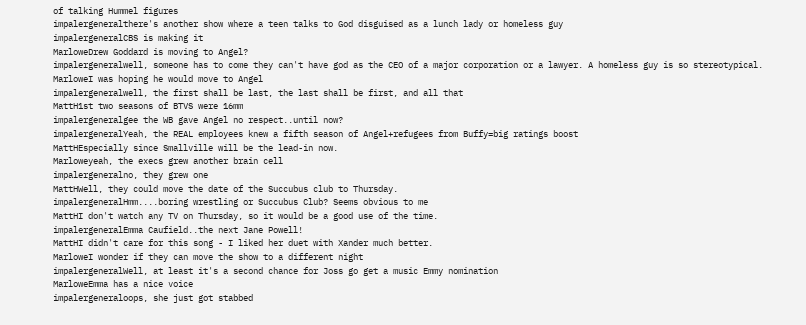of talking Hummel figures
impalergeneralthere's another show where a teen talks to God disguised as a lunch lady or homeless guy
impalergeneralCBS is making it
MarloweDrew Goddard is moving to Angel?
impalergeneralwell, someone has to come they can't have god as the CEO of a major corporation or a lawyer. A homeless guy is so stereotypical.
MarloweI was hoping he would move to Angel
impalergeneralwell, the first shall be last, the last shall be first, and all that
MattH1st two seasons of BTVS were 16mm
impalergeneralgee the WB gave Angel no respect..until now?
impalergeneralYeah, the REAL employees knew a fifth season of Angel+refugees from Buffy=big ratings boost
MattHEspecially since Smallville will be the lead-in now.
Marloweyeah, the execs grew another brain cell
impalergeneralno, they grew one
MattHWell, they could move the date of the Succubus club to Thursday.
impalergeneralHmm....boring wrestling or Succubus Club? Seems obvious to me
MattHI don't watch any TV on Thursday, so it would be a good use of the time.
impalergeneralEmma Caufield..the next Jane Powell!
MattHI didn't care for this song - I liked her duet with Xander much better.
MarloweI wonder if they can move the show to a different night
impalergeneralWell, at least it's a second chance for Joss go get a music Emmy nomination
MarloweEmma has a nice voice
impalergeneraloops, she just got stabbed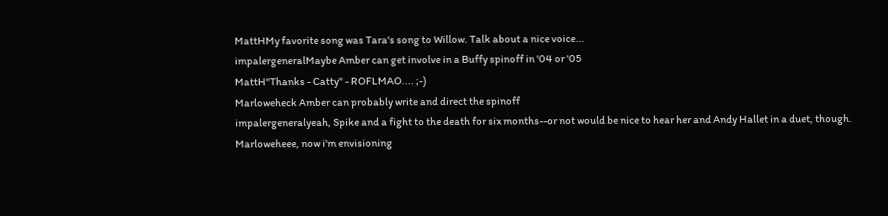MattHMy favorite song was Tara's song to Willow. Talk about a nice voice...
impalergeneralMaybe Amber can get involve in a Buffy spinoff in '04 or '05
MattH"Thanks - Catty" - ROFLMAO.... ;-)
Marloweheck Amber can probably write and direct the spinoff
impalergeneralyeah, Spike and a fight to the death for six months--or not would be nice to hear her and Andy Hallet in a duet, though.
Marloweheee, now i'm envisioning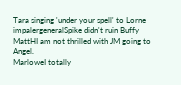Tara singing 'under your spell' to Lorne
impalergeneralSpike didn't ruin Buffy
MattHI am not thrilled with JM going to Angel.
MarloweI totally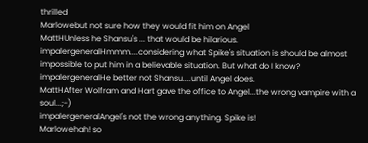thrilled
Marlowebut not sure how they would fit him on Angel
MattHUnless he Shansu's ... that would be hilarious.
impalergeneralHmmm....considering what Spike's situation is should be almost impossible to put him in a believable situation. But what do I know?
impalergeneralHe better not Shansu....until Angel does.
MattHAfter Wolfram and Hart gave the office to Angel...the wrong vampire with a soul...;-)
impalergeneralAngel's not the wrong anything. Spike is!
Marlowehah! so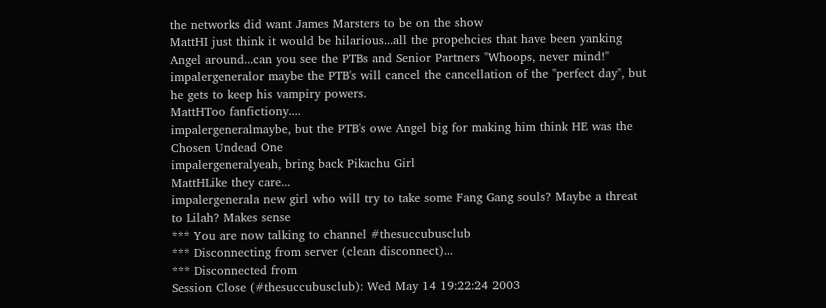the networks did want James Marsters to be on the show
MattHI just think it would be hilarious...all the propehcies that have been yanking Angel around...can you see the PTBs and Senior Partners "Whoops, never mind!"
impalergeneralor maybe the PTB's will cancel the cancellation of the "perfect day", but he gets to keep his vampiry powers.
MattHToo fanfictiony....
impalergeneralmaybe, but the PTB's owe Angel big for making him think HE was the Chosen Undead One
impalergeneralyeah, bring back Pikachu Girl
MattHLike they care...
impalergenerala new girl who will try to take some Fang Gang souls? Maybe a threat to Lilah? Makes sense
*** You are now talking to channel #thesuccubusclub
*** Disconnecting from server (clean disconnect)...
*** Disconnected from
Session Close (#thesuccubusclub): Wed May 14 19:22:24 2003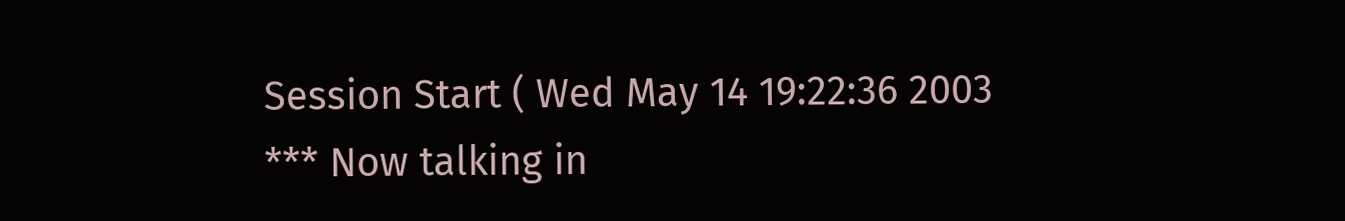Session Start ( Wed May 14 19:22:36 2003
*** Now talking in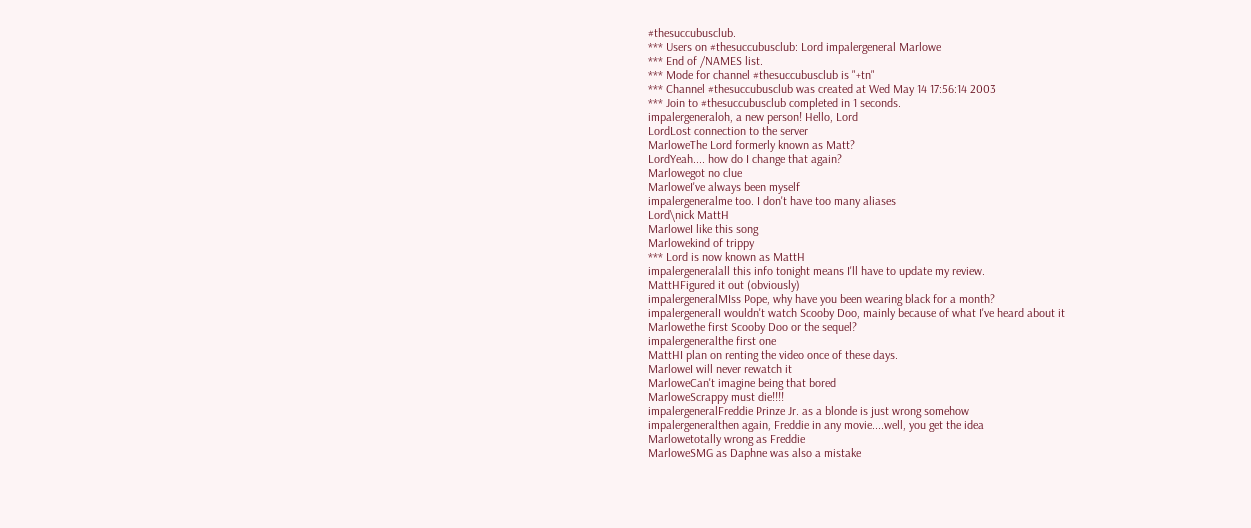#thesuccubusclub.
*** Users on #thesuccubusclub: Lord impalergeneral Marlowe
*** End of /NAMES list.
*** Mode for channel #thesuccubusclub is "+tn"
*** Channel #thesuccubusclub was created at Wed May 14 17:56:14 2003
*** Join to #thesuccubusclub completed in 1 seconds.
impalergeneraloh, a new person! Hello, Lord
LordLost connection to the server
MarloweThe Lord formerly known as Matt?
LordYeah.... how do I change that again?
Marlowegot no clue
MarloweI've always been myself
impalergeneralme too. I don't have too many aliases
Lord\nick MattH
MarloweI like this song
Marlowekind of trippy
*** Lord is now known as MattH
impalergeneralall this info tonight means I'll have to update my review.
MattHFigured it out (obviously)
impalergeneralMIss Pope, why have you been wearing black for a month?
impalergeneralI wouldn't watch Scooby Doo, mainly because of what I've heard about it
Marlowethe first Scooby Doo or the sequel?
impalergeneralthe first one
MattHI plan on renting the video once of these days.
MarloweI will never rewatch it
MarloweCan't imagine being that bored
MarloweScrappy must die!!!!
impalergeneralFreddie Prinze Jr. as a blonde is just wrong somehow
impalergeneralthen again, Freddie in any movie....well, you get the idea
Marlowetotally wrong as Freddie
MarloweSMG as Daphne was also a mistake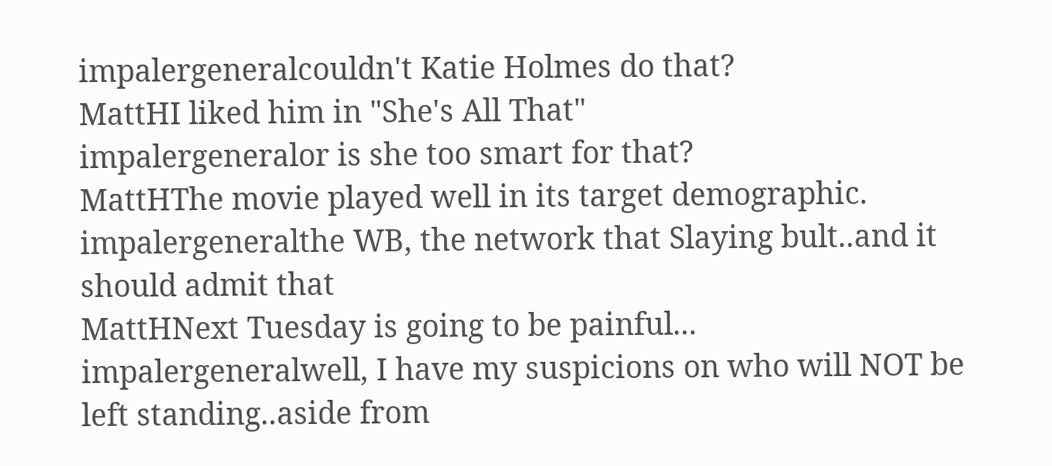impalergeneralcouldn't Katie Holmes do that?
MattHI liked him in "She's All That"
impalergeneralor is she too smart for that?
MattHThe movie played well in its target demographic.
impalergeneralthe WB, the network that Slaying bult..and it should admit that
MattHNext Tuesday is going to be painful...
impalergeneralwell, I have my suspicions on who will NOT be left standing..aside from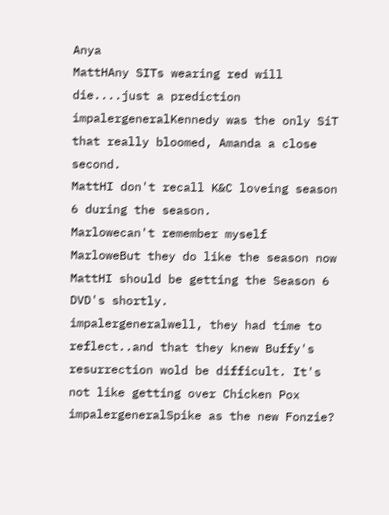Anya
MattHAny SITs wearing red will die....just a prediction
impalergeneralKennedy was the only SiT that really bloomed, Amanda a close second.
MattHI don't recall K&C loveing season 6 during the season.
Marlowecan't remember myself
MarloweBut they do like the season now
MattHI should be getting the Season 6 DVD's shortly.
impalergeneralwell, they had time to reflect..and that they knew Buffy's resurrection wold be difficult. It's not like getting over Chicken Pox
impalergeneralSpike as the new Fonzie?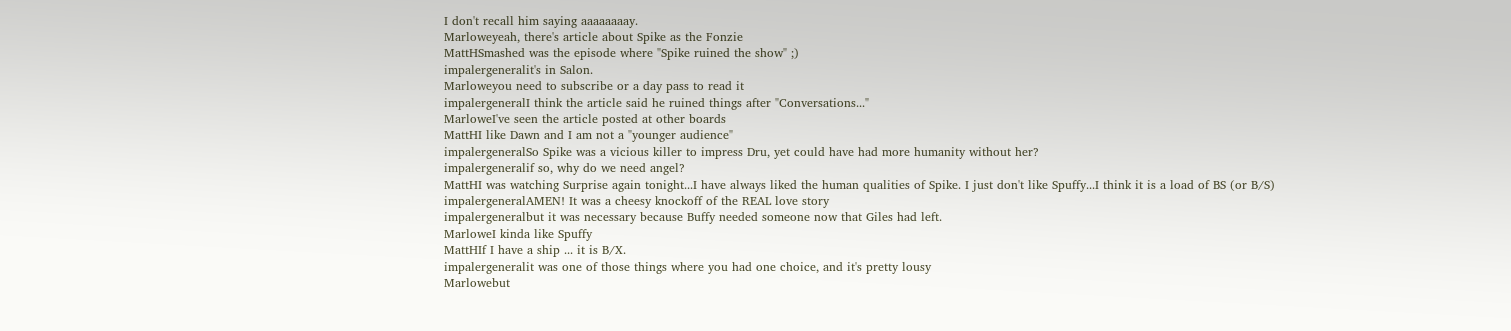I don't recall him saying aaaaaaaay.
Marloweyeah, there's article about Spike as the Fonzie
MattHSmashed was the episode where "Spike ruined the show" ;)
impalergeneralit's in Salon.
Marloweyou need to subscribe or a day pass to read it
impalergeneralI think the article said he ruined things after "Conversations..."
MarloweI've seen the article posted at other boards
MattHI like Dawn and I am not a "younger audience"
impalergeneralSo Spike was a vicious killer to impress Dru, yet could have had more humanity without her?
impalergeneralif so, why do we need angel?
MattHI was watching Surprise again tonight...I have always liked the human qualities of Spike. I just don't like Spuffy...I think it is a load of BS (or B/S)
impalergeneralAMEN! It was a cheesy knockoff of the REAL love story
impalergeneralbut it was necessary because Buffy needed someone now that Giles had left.
MarloweI kinda like Spuffy
MattHIf I have a ship ... it is B/X.
impalergeneralit was one of those things where you had one choice, and it's pretty lousy
Marlowebut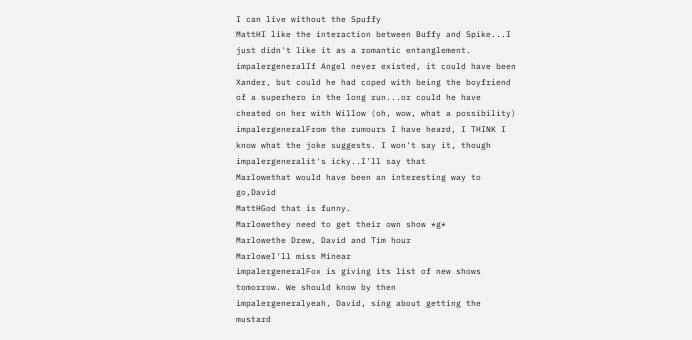I can live without the Spuffy
MattHI like the interaction between Buffy and Spike...I just didn't like it as a romantic entanglement.
impalergeneralIf Angel never existed, it could have been Xander, but could he had coped with being the boyfriend of a superhero in the long run...or could he have cheated on her with Willow (oh, wow, what a possibility)
impalergeneralFrom the rumours I have heard, I THINK I know what the joke suggests. I won't say it, though
impalergeneralit's icky..I'll say that
Marlowethat would have been an interesting way to go,David
MattHGod that is funny.
Marlowethey need to get their own show *g*
Marlowethe Drew, David and Tim hour
MarloweI'll miss Minear
impalergeneralFox is giving its list of new shows tomorrow. We should know by then
impalergeneralyeah, David, sing about getting the mustard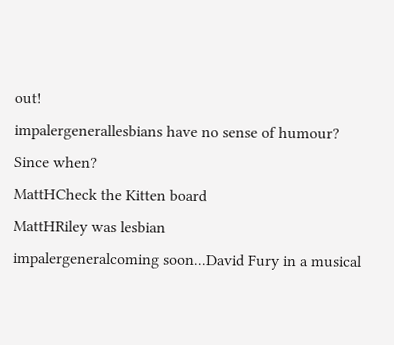out!
impalergenerallesbians have no sense of humour? Since when?
MattHCheck the Kitten board
MattHRiley was lesbian
impalergeneralcoming soon...David Fury in a musical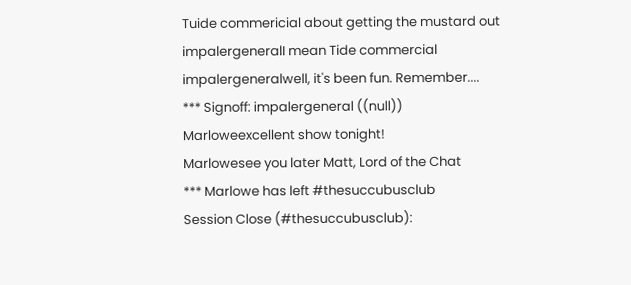Tuide commericial about getting the mustard out
impalergeneralI mean Tide commercial
impalergeneralwell, it's been fun. Remember....
*** Signoff: impalergeneral ((null))
Marloweexcellent show tonight!
Marlowesee you later Matt, Lord of the Chat
*** Marlowe has left #thesuccubusclub
Session Close (#thesuccubusclub):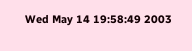Wed May 14 19:58:49 2003